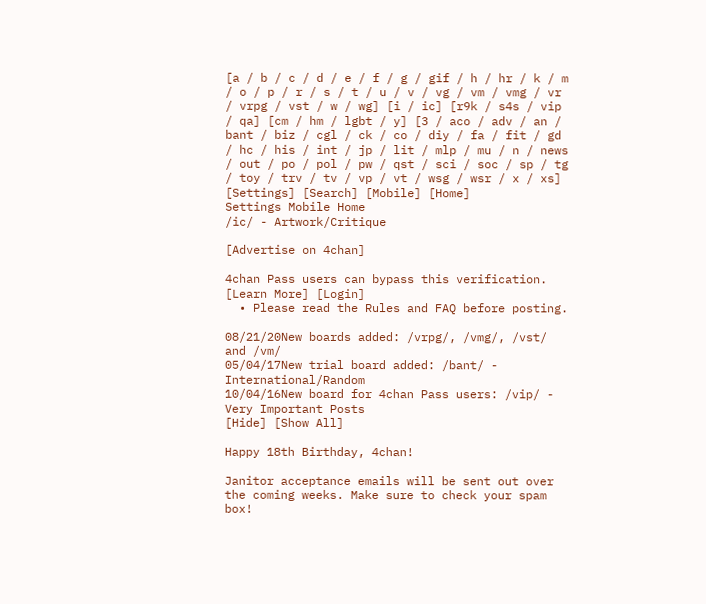[a / b / c / d / e / f / g / gif / h / hr / k / m / o / p / r / s / t / u / v / vg / vm / vmg / vr / vrpg / vst / w / wg] [i / ic] [r9k / s4s / vip / qa] [cm / hm / lgbt / y] [3 / aco / adv / an / bant / biz / cgl / ck / co / diy / fa / fit / gd / hc / his / int / jp / lit / mlp / mu / n / news / out / po / pol / pw / qst / sci / soc / sp / tg / toy / trv / tv / vp / vt / wsg / wsr / x / xs] [Settings] [Search] [Mobile] [Home]
Settings Mobile Home
/ic/ - Artwork/Critique

[Advertise on 4chan]

4chan Pass users can bypass this verification. [Learn More] [Login]
  • Please read the Rules and FAQ before posting.

08/21/20New boards added: /vrpg/, /vmg/, /vst/ and /vm/
05/04/17New trial board added: /bant/ - International/Random
10/04/16New board for 4chan Pass users: /vip/ - Very Important Posts
[Hide] [Show All]

Happy 18th Birthday, 4chan!

Janitor acceptance emails will be sent out over the coming weeks. Make sure to check your spam box!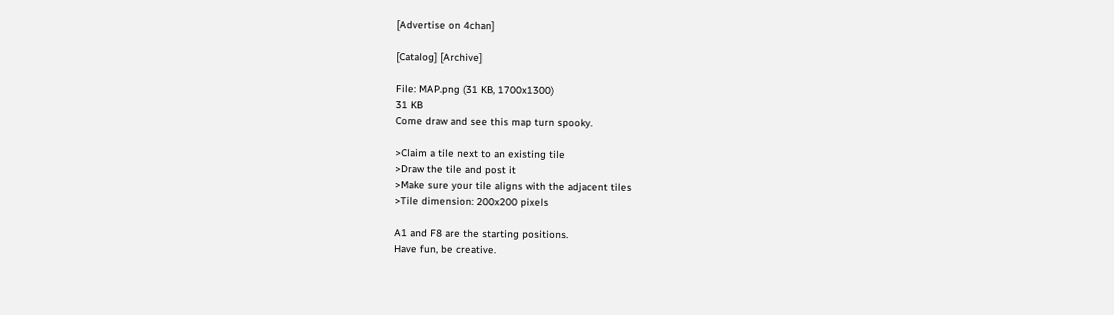[Advertise on 4chan]

[Catalog] [Archive]

File: MAP.png (31 KB, 1700x1300)
31 KB
Come draw and see this map turn spooky.

>Claim a tile next to an existing tile
>Draw the tile and post it
>Make sure your tile aligns with the adjacent tiles
>Tile dimension: 200x200 pixels

A1 and F8 are the starting positions.
Have fun, be creative.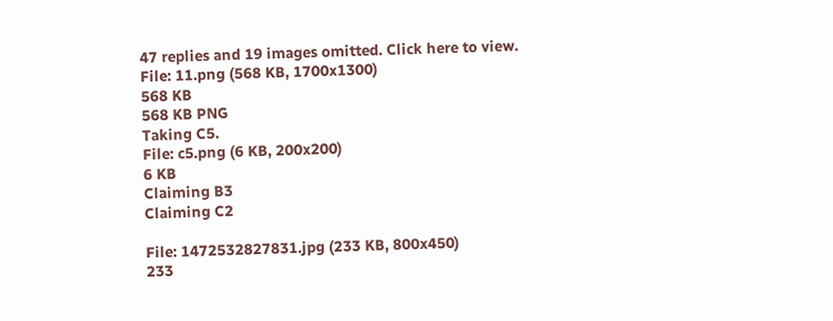47 replies and 19 images omitted. Click here to view.
File: 11.png (568 KB, 1700x1300)
568 KB
568 KB PNG
Taking C5.
File: c5.png (6 KB, 200x200)
6 KB
Claiming B3
Claiming C2

File: 1472532827831.jpg (233 KB, 800x450)
233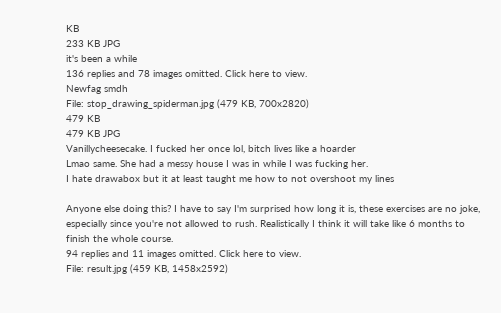KB
233 KB JPG
it's been a while
136 replies and 78 images omitted. Click here to view.
Newfag smdh
File: stop_drawing_spiderman.jpg (479 KB, 700x2820)
479 KB
479 KB JPG
Vanillycheesecake. I fucked her once lol, bitch lives like a hoarder
Lmao same. She had a messy house I was in while I was fucking her.
I hate drawabox but it at least taught me how to not overshoot my lines

Anyone else doing this? I have to say I'm surprised how long it is, these exercises are no joke, especially since you're not allowed to rush. Realistically I think it will take like 6 months to finish the whole course.
94 replies and 11 images omitted. Click here to view.
File: result.jpg (459 KB, 1458x2592)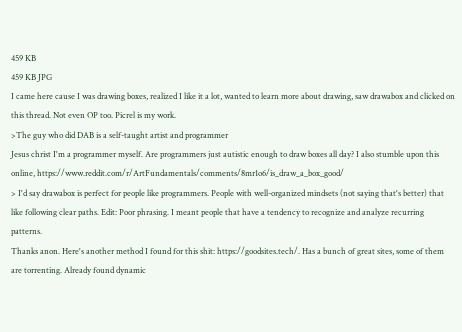459 KB
459 KB JPG
I came here cause I was drawing boxes, realized I like it a lot, wanted to learn more about drawing, saw drawabox and clicked on this thread. Not even OP too. Picrel is my work.
>The guy who did DAB is a self-taught artist and programmer
Jesus christ I'm a programmer myself. Are programmers just autistic enough to draw boxes all day? I also stumble upon this online, https://www.reddit.com/r/ArtFundamentals/comments/8mr1o6/is_draw_a_box_good/
> I'd say drawabox is perfect for people like programmers. People with well-organized mindsets (not saying that's better) that like following clear paths. Edit: Poor phrasing. I meant people that have a tendency to recognize and analyze recurring patterns.
Thanks anon. Here's another method I found for this shit: https://goodsites.tech/. Has a bunch of great sites, some of them are torrenting. Already found dynamic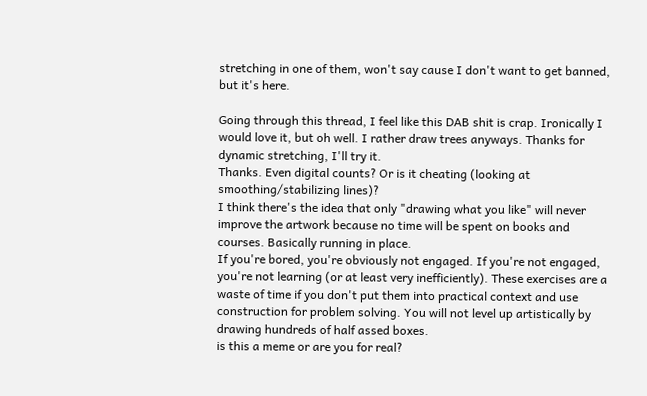stretching in one of them, won't say cause I don't want to get banned, but it's here.

Going through this thread, I feel like this DAB shit is crap. Ironically I would love it, but oh well. I rather draw trees anyways. Thanks for dynamic stretching, I'll try it.
Thanks. Even digital counts? Or is it cheating (looking at smoothing/stabilizing lines)?
I think there's the idea that only "drawing what you like" will never improve the artwork because no time will be spent on books and courses. Basically running in place.
If you're bored, you're obviously not engaged. If you're not engaged, you're not learning (or at least very inefficiently). These exercises are a waste of time if you don't put them into practical context and use construction for problem solving. You will not level up artistically by drawing hundreds of half assed boxes.
is this a meme or are you for real?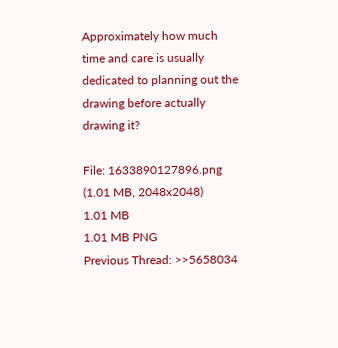Approximately how much time and care is usually dedicated to planning out the drawing before actually drawing it?

File: 1633890127896.png (1.01 MB, 2048x2048)
1.01 MB
1.01 MB PNG
Previous Thread: >>5658034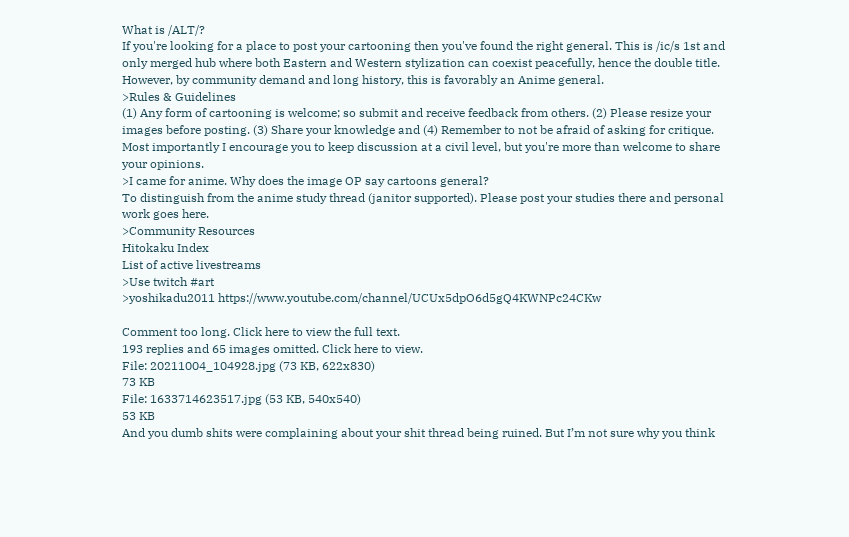What is /ALT/?
If you're looking for a place to post your cartooning then you've found the right general. This is /ic/s 1st and only merged hub where both Eastern and Western stylization can coexist peacefully, hence the double title. However, by community demand and long history, this is favorably an Anime general.
>Rules & Guidelines
(1) Any form of cartooning is welcome; so submit and receive feedback from others. (2) Please resize your images before posting. (3) Share your knowledge and (4) Remember to not be afraid of asking for critique. Most importantly I encourage you to keep discussion at a civil level, but you're more than welcome to share your opinions.
>I came for anime. Why does the image OP say cartoons general?
To distinguish from the anime study thread (janitor supported). Please post your studies there and personal work goes here.
>Community Resources
Hitokaku Index
List of active livestreams
>Use twitch #art
>yoshikadu2011 https://www.youtube.com/channel/UCUx5dpO6d5gQ4KWNPc24CKw

Comment too long. Click here to view the full text.
193 replies and 65 images omitted. Click here to view.
File: 20211004_104928.jpg (73 KB, 622x830)
73 KB
File: 1633714623517.jpg (53 KB, 540x540)
53 KB
And you dumb shits were complaining about your shit thread being ruined. But I’m not sure why you think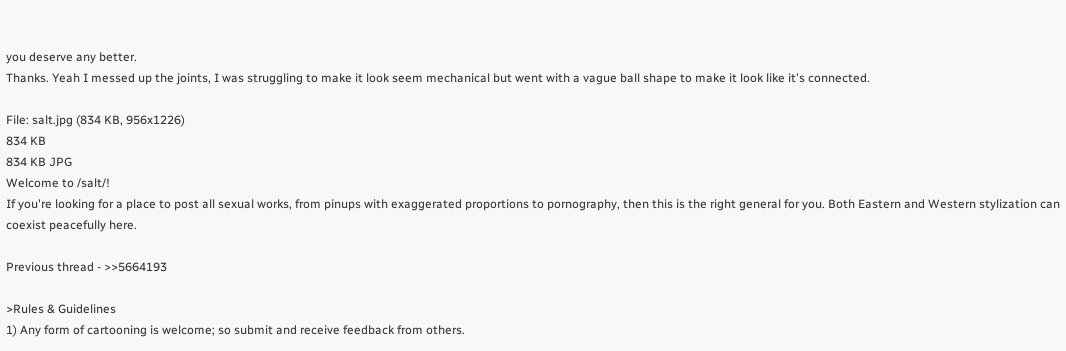you deserve any better.
Thanks. Yeah I messed up the joints, I was struggling to make it look seem mechanical but went with a vague ball shape to make it look like it's connected.

File: salt.jpg (834 KB, 956x1226)
834 KB
834 KB JPG
Welcome to /salt/!
If you're looking for a place to post all sexual works, from pinups with exaggerated proportions to pornography, then this is the right general for you. Both Eastern and Western stylization can coexist peacefully here.

Previous thread - >>5664193

>Rules & Guidelines
1) Any form of cartooning is welcome; so submit and receive feedback from others.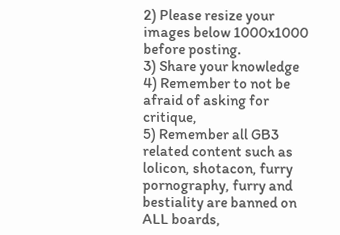2) Please resize your images below 1000x1000 before posting.
3) Share your knowledge
4) Remember to not be afraid of asking for critique,
5) Remember all GB3 related content such as lolicon, shotacon, furry pornography, furry and bestiality are banned on ALL boards,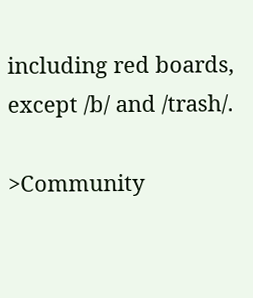including red boards, except /b/ and /trash/.

>Community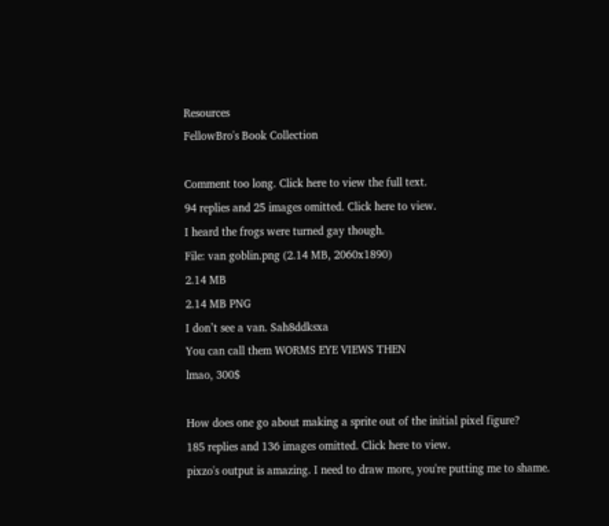Resources
FellowBro's Book Collection

Comment too long. Click here to view the full text.
94 replies and 25 images omitted. Click here to view.
I heard the frogs were turned gay though.
File: van goblin.png (2.14 MB, 2060x1890)
2.14 MB
2.14 MB PNG
I don’t see a van. Sah8ddksxa
You can call them WORMS EYE VIEWS THEN
lmao, 300$

How does one go about making a sprite out of the initial pixel figure?
185 replies and 136 images omitted. Click here to view.
pixzo's output is amazing. I need to draw more, you're putting me to shame.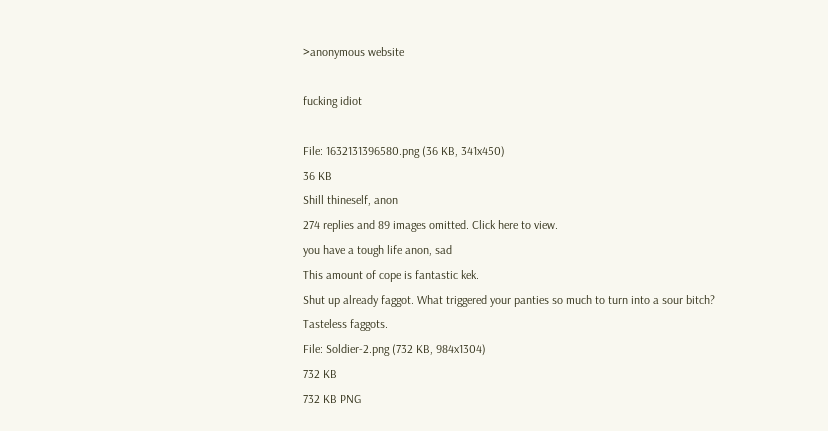>anonymous website

fucking idiot

File: 1632131396580.png (36 KB, 341x450)
36 KB
Shill thineself, anon
274 replies and 89 images omitted. Click here to view.
you have a tough life anon, sad
This amount of cope is fantastic kek.
Shut up already faggot. What triggered your panties so much to turn into a sour bitch?
Tasteless faggots.
File: Soldier-2.png (732 KB, 984x1304)
732 KB
732 KB PNG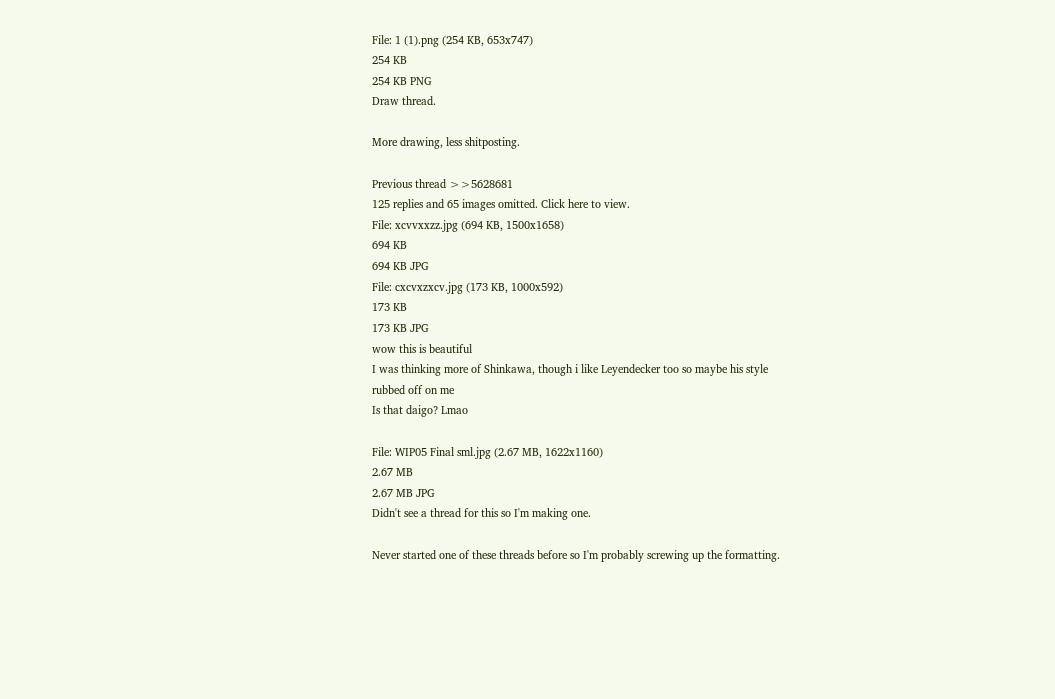File: 1 (1).png (254 KB, 653x747)
254 KB
254 KB PNG
Draw thread.

More drawing, less shitposting.

Previous thread >>5628681
125 replies and 65 images omitted. Click here to view.
File: xcvvxxzz.jpg (694 KB, 1500x1658)
694 KB
694 KB JPG
File: cxcvxzxcv.jpg (173 KB, 1000x592)
173 KB
173 KB JPG
wow this is beautiful
I was thinking more of Shinkawa, though i like Leyendecker too so maybe his style rubbed off on me
Is that daigo? Lmao

File: WIP05 Final sml.jpg (2.67 MB, 1622x1160)
2.67 MB
2.67 MB JPG
Didn't see a thread for this so I'm making one.

Never started one of these threads before so I'm probably screwing up the formatting.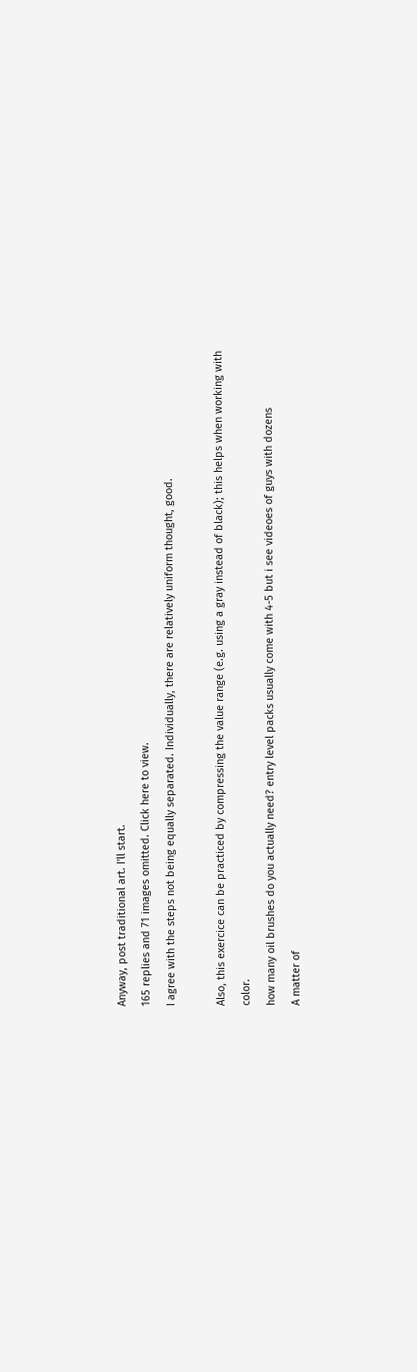Anyway, post traditional art. I'll start.
165 replies and 71 images omitted. Click here to view.
I agree with the steps not being equally separated. Individually, there are relatively uniform thought, good.

Also, this exercice can be practiced by compressing the value range (e.g. using a gray instead of black); this helps when working with color.
how many oil brushes do you actually need? entry level packs usually come with 4-5 but i see videoes of guys with dozens
A matter of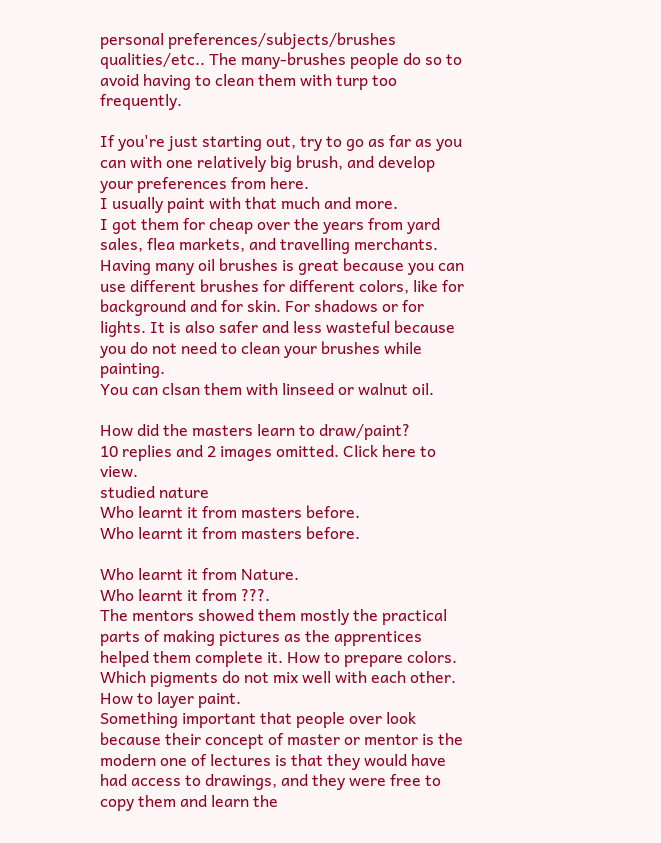personal preferences/subjects/brushes qualities/etc.. The many-brushes people do so to avoid having to clean them with turp too frequently.

If you're just starting out, try to go as far as you can with one relatively big brush, and develop your preferences from here.
I usually paint with that much and more.
I got them for cheap over the years from yard sales, flea markets, and travelling merchants.
Having many oil brushes is great because you can use different brushes for different colors, like for background and for skin. For shadows or for lights. It is also safer and less wasteful because you do not need to clean your brushes while painting.
You can clsan them with linseed or walnut oil.

How did the masters learn to draw/paint?
10 replies and 2 images omitted. Click here to view.
studied nature
Who learnt it from masters before.
Who learnt it from masters before.

Who learnt it from Nature.
Who learnt it from ???.
The mentors showed them mostly the practical parts of making pictures as the apprentices helped them complete it. How to prepare colors. Which pigments do not mix well with each other. How to layer paint.
Something important that people over look because their concept of master or mentor is the modern one of lectures is that they would have had access to drawings, and they were free to copy them and learn the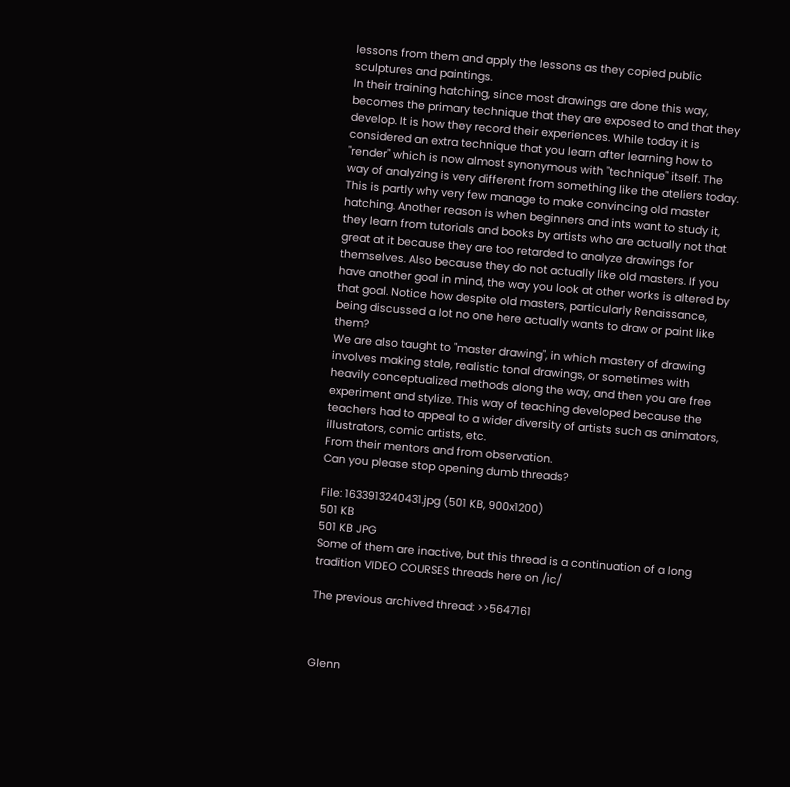lessons from them and apply the lessons as they copied public sculptures and paintings.
In their training hatching, since most drawings are done this way, becomes the primary technique that they are exposed to and that they develop. It is how they record their experiences. While today it is considered an extra technique that you learn after learning how to "render" which is now almost synonymous with "technique" itself. The way of analyzing is very different from something like the ateliers today. This is partly why very few manage to make convincing old master hatching. Another reason is when beginners and ints want to study it, they learn from tutorials and books by artists who are actually not that great at it because they are too retarded to analyze drawings for themselves. Also because they do not actually like old masters. If you have another goal in mind, the way you look at other works is altered by that goal. Notice how despite old masters, particularly Renaissance, being discussed a lot no one here actually wants to draw or paint like them?
We are also taught to "master drawing", in which mastery of drawing involves making stale, realistic tonal drawings, or sometimes with heavily conceptualized methods along the way, and then you are free experiment and stylize. This way of teaching developed because the teachers had to appeal to a wider diversity of artists such as animators, illustrators, comic artists, etc.
From their mentors and from observation.
Can you please stop opening dumb threads?

File: 1633913240431.jpg (501 KB, 900x1200)
501 KB
501 KB JPG
Some of them are inactive, but this thread is a continuation of a long tradition VIDEO COURSES threads here on /ic/

The previous archived thread: >>5647161



Glenn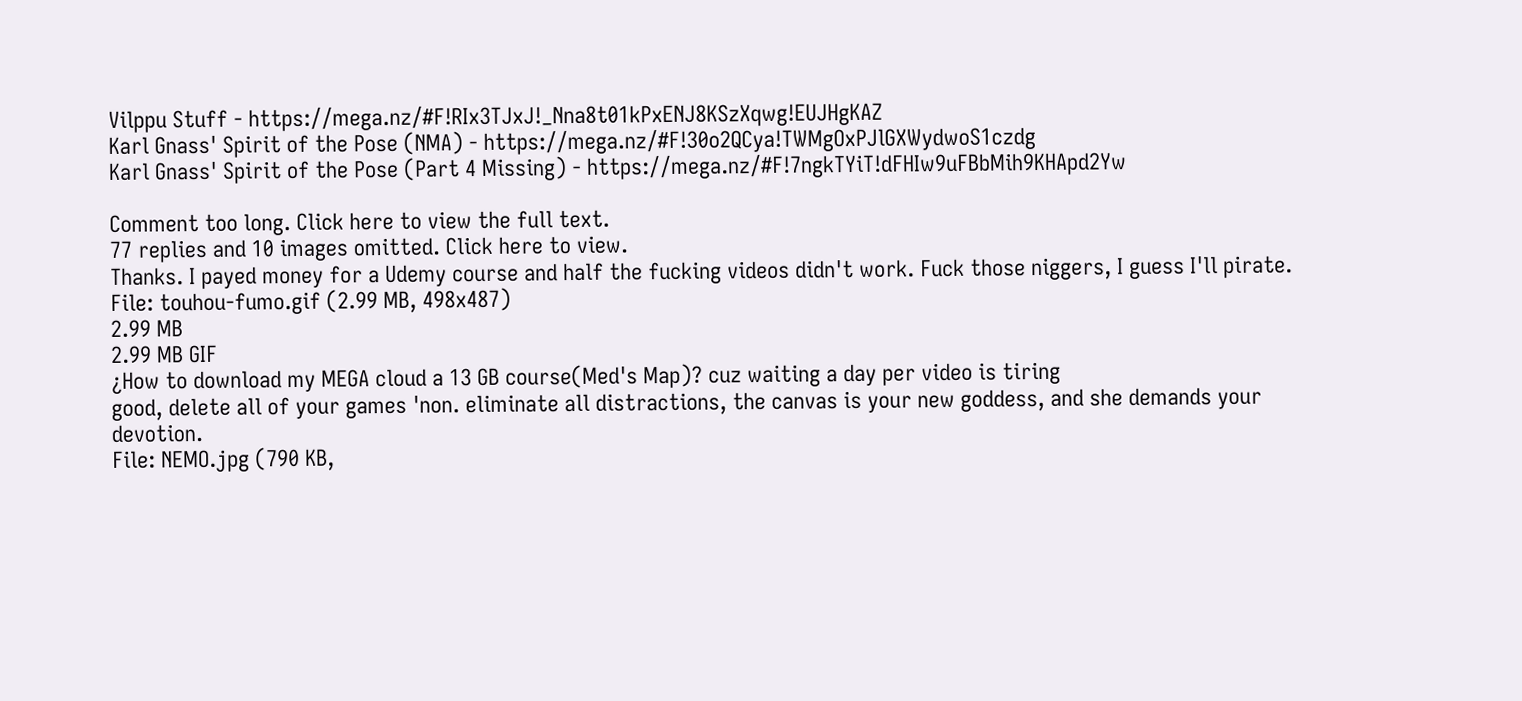Vilppu Stuff - https://mega.nz/#F!RIx3TJxJ!_Nna8t01kPxENJ8KSzXqwg!EUJHgKAZ
Karl Gnass' Spirit of the Pose (NMA) - https://mega.nz/#F!30o2QCya!TWMgOxPJlGXWydwoS1czdg
Karl Gnass' Spirit of the Pose (Part 4 Missing) - https://mega.nz/#F!7ngkTYiT!dFHIw9uFBbMih9KHApd2Yw

Comment too long. Click here to view the full text.
77 replies and 10 images omitted. Click here to view.
Thanks. I payed money for a Udemy course and half the fucking videos didn't work. Fuck those niggers, I guess I'll pirate.
File: touhou-fumo.gif (2.99 MB, 498x487)
2.99 MB
2.99 MB GIF
¿How to download my MEGA cloud a 13 GB course(Med's Map)? cuz waiting a day per video is tiring
good, delete all of your games 'non. eliminate all distractions, the canvas is your new goddess, and she demands your devotion.
File: NEMO.jpg (790 KB,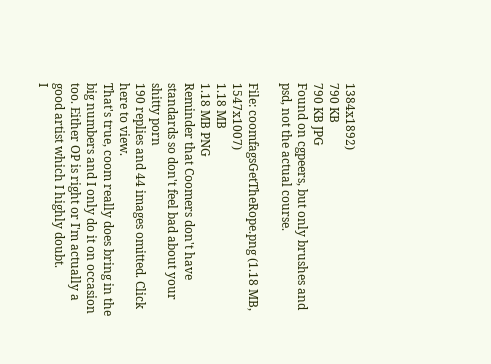1384x1892)
790 KB
790 KB JPG
Found on cgpeers, but only brushes and psd, not the actual course.

File: coomfagsGetTheRope.png (1.18 MB, 1547x1007)
1.18 MB
1.18 MB PNG
Reminder that Coomers don't have standards so don't feel bad about your shitty porn
190 replies and 44 images omitted. Click here to view.
That's true, coom really does bring in the big numbers and I only do it on occasion too. Either OP is right or I'm actually a good artist which I highly doubt.
I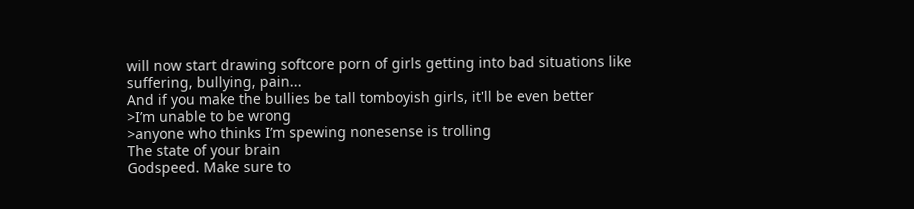will now start drawing softcore porn of girls getting into bad situations like suffering, bullying, pain...
And if you make the bullies be tall tomboyish girls, it'll be even better
>I’m unable to be wrong
>anyone who thinks I’m spewing nonesense is trolling
The state of your brain
Godspeed. Make sure to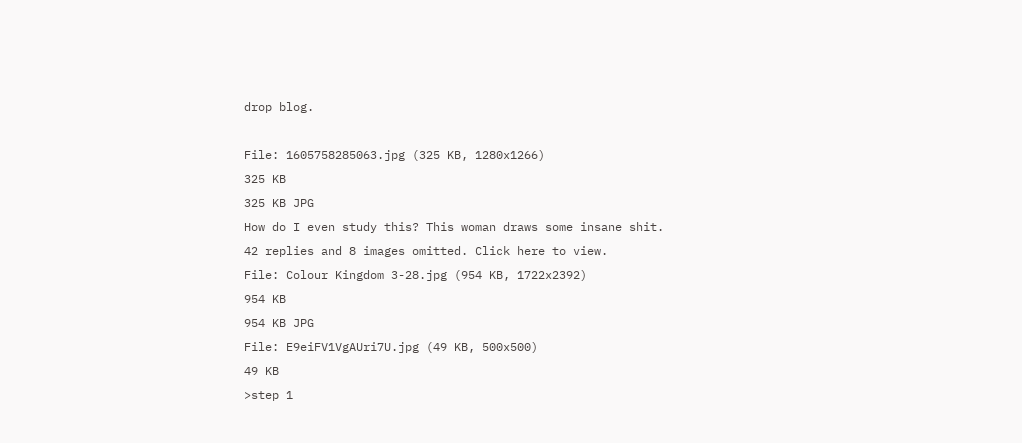drop blog.

File: 1605758285063.jpg (325 KB, 1280x1266)
325 KB
325 KB JPG
How do I even study this? This woman draws some insane shit.
42 replies and 8 images omitted. Click here to view.
File: Colour Kingdom 3-28.jpg (954 KB, 1722x2392)
954 KB
954 KB JPG
File: E9eiFV1VgAUri7U.jpg (49 KB, 500x500)
49 KB
>step 1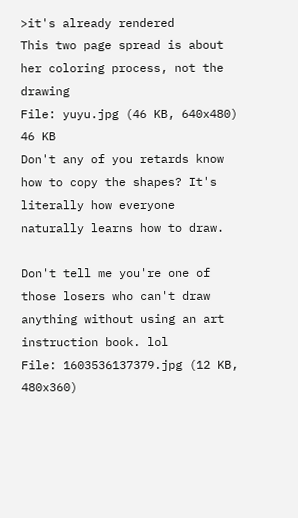>it's already rendered
This two page spread is about her coloring process, not the drawing
File: yuyu.jpg (46 KB, 640x480)
46 KB
Don't any of you retards know how to copy the shapes? It's literally how everyone naturally learns how to draw.

Don't tell me you're one of those losers who can't draw anything without using an art instruction book. lol
File: 1603536137379.jpg (12 KB, 480x360)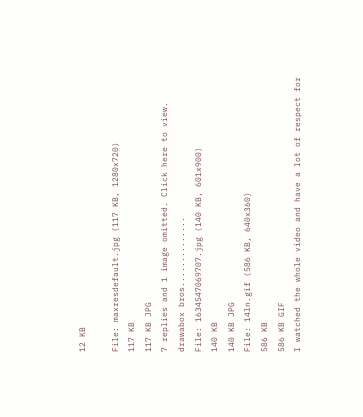12 KB

File: maxresdefault.jpg (117 KB, 1280x720)
117 KB
117 KB JPG
7 replies and 1 image omitted. Click here to view.
drawabox bros..............
File: 1634547069707.jpg (140 KB, 601x900)
140 KB
140 KB JPG
File: 14ln.gif (586 KB, 640x360)
586 KB
586 KB GIF
I watched the whole video and have a lot of respect for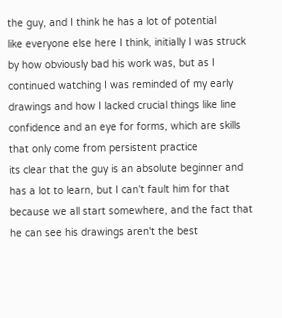the guy, and I think he has a lot of potential
like everyone else here I think, initially I was struck by how obviously bad his work was, but as I continued watching I was reminded of my early drawings and how I lacked crucial things like line confidence and an eye for forms, which are skills that only come from persistent practice
its clear that the guy is an absolute beginner and has a lot to learn, but I can't fault him for that because we all start somewhere, and the fact that he can see his drawings aren't the best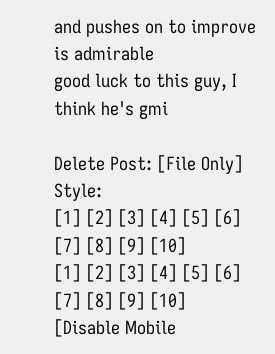and pushes on to improve is admirable
good luck to this guy, I think he's gmi

Delete Post: [File Only] Style:
[1] [2] [3] [4] [5] [6] [7] [8] [9] [10]
[1] [2] [3] [4] [5] [6] [7] [8] [9] [10]
[Disable Mobile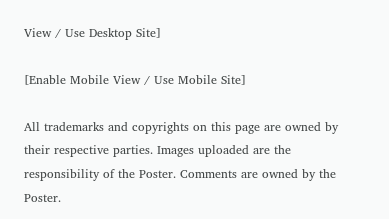View / Use Desktop Site]

[Enable Mobile View / Use Mobile Site]

All trademarks and copyrights on this page are owned by their respective parties. Images uploaded are the responsibility of the Poster. Comments are owned by the Poster.